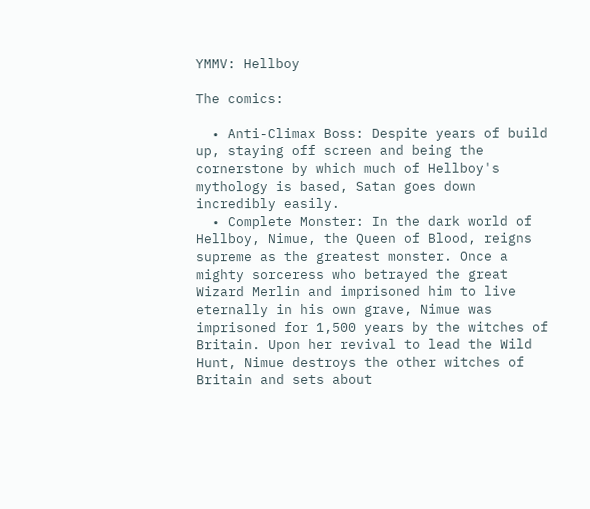YMMV: Hellboy

The comics:

  • Anti-Climax Boss: Despite years of build up, staying off screen and being the cornerstone by which much of Hellboy's mythology is based, Satan goes down incredibly easily.
  • Complete Monster: In the dark world of Hellboy, Nimue, the Queen of Blood, reigns supreme as the greatest monster. Once a mighty sorceress who betrayed the great Wizard Merlin and imprisoned him to live eternally in his own grave, Nimue was imprisoned for 1,500 years by the witches of Britain. Upon her revival to lead the Wild Hunt, Nimue destroys the other witches of Britain and sets about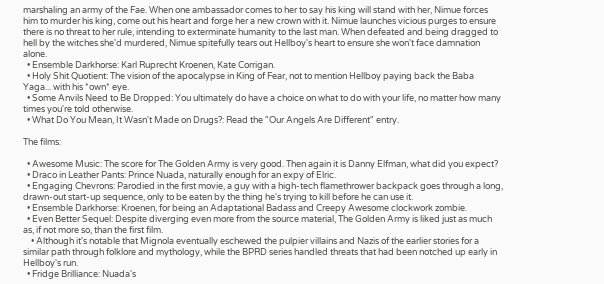marshaling an army of the Fae. When one ambassador comes to her to say his king will stand with her, Nimue forces him to murder his king, come out his heart and forge her a new crown with it. Nimue launches vicious purges to ensure there is no threat to her rule, intending to exterminate humanity to the last man. When defeated and being dragged to hell by the witches she'd murdered, Nimue spitefully tears out Hellboy's heart to ensure she won't face damnation alone.
  • Ensemble Darkhorse: Karl Ruprecht Kroenen, Kate Corrigan.
  • Holy Shit Quotient: The vision of the apocalypse in King of Fear, not to mention Hellboy paying back the Baba Yaga... with his *own* eye.
  • Some Anvils Need to Be Dropped: You ultimately do have a choice on what to do with your life, no matter how many times you're told otherwise.
  • What Do You Mean, It Wasn't Made on Drugs?: Read the "Our Angels Are Different" entry.

The films:

  • Awesome Music: The score for The Golden Army is very good. Then again it is Danny Elfman, what did you expect?
  • Draco in Leather Pants: Prince Nuada, naturally enough for an expy of Elric.
  • Engaging Chevrons: Parodied in the first movie, a guy with a high-tech flamethrower backpack goes through a long, drawn-out start-up sequence, only to be eaten by the thing he's trying to kill before he can use it.
  • Ensemble Darkhorse: Kroenen, for being an Adaptational Badass and Creepy Awesome clockwork zombie.
  • Even Better Sequel: Despite diverging even more from the source material, The Golden Army is liked just as much as, if not more so, than the first film.
    • Although it's notable that Mignola eventually eschewed the pulpier villains and Nazis of the earlier stories for a similar path through folklore and mythology, while the BPRD series handled threats that had been notched up early in Hellboy's run.
  • Fridge Brilliance: Nuada's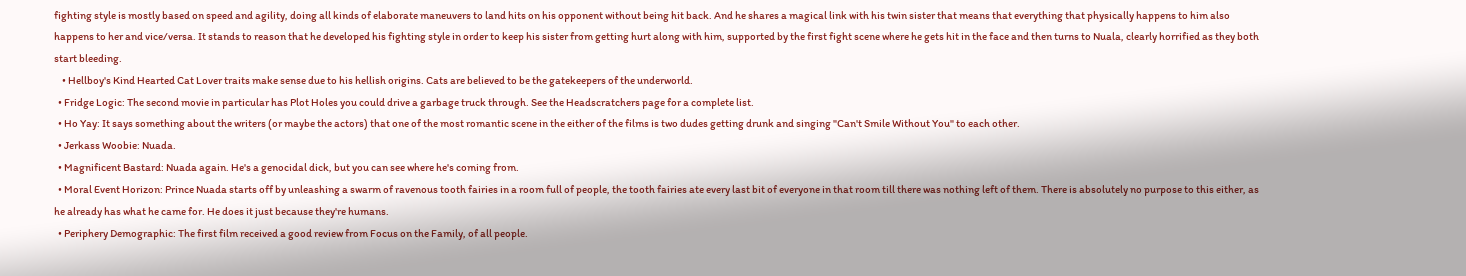fighting style is mostly based on speed and agility, doing all kinds of elaborate maneuvers to land hits on his opponent without being hit back. And he shares a magical link with his twin sister that means that everything that physically happens to him also happens to her and vice/versa. It stands to reason that he developed his fighting style in order to keep his sister from getting hurt along with him, supported by the first fight scene where he gets hit in the face and then turns to Nuala, clearly horrified as they both start bleeding.
    • Hellboy's Kind Hearted Cat Lover traits make sense due to his hellish origins. Cats are believed to be the gatekeepers of the underworld.
  • Fridge Logic: The second movie in particular has Plot Holes you could drive a garbage truck through. See the Headscratchers page for a complete list.
  • Ho Yay: It says something about the writers (or maybe the actors) that one of the most romantic scene in the either of the films is two dudes getting drunk and singing "Can't Smile Without You" to each other.
  • Jerkass Woobie: Nuada.
  • Magnificent Bastard: Nuada again. He's a genocidal dick, but you can see where he's coming from.
  • Moral Event Horizon: Prince Nuada starts off by unleashing a swarm of ravenous tooth fairies in a room full of people, the tooth fairies ate every last bit of everyone in that room till there was nothing left of them. There is absolutely no purpose to this either, as he already has what he came for. He does it just because they're humans.
  • Periphery Demographic: The first film received a good review from Focus on the Family, of all people.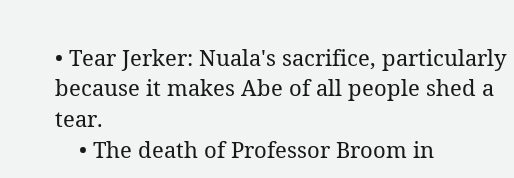• Tear Jerker: Nuala's sacrifice, particularly because it makes Abe of all people shed a tear.
    • The death of Professor Broom in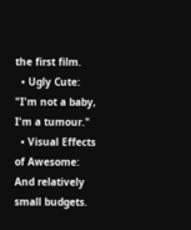the first film.
  • Ugly Cute: "I'm not a baby, I'm a tumour."
  • Visual Effects of Awesome: And relatively small budgets.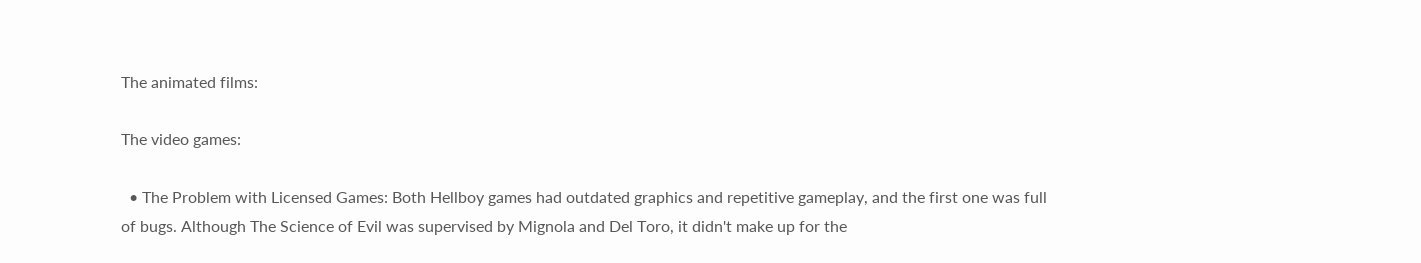The animated films:

The video games:

  • The Problem with Licensed Games: Both Hellboy games had outdated graphics and repetitive gameplay, and the first one was full of bugs. Although The Science of Evil was supervised by Mignola and Del Toro, it didn't make up for the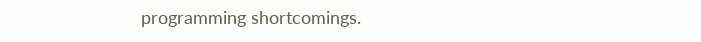programming shortcomings.